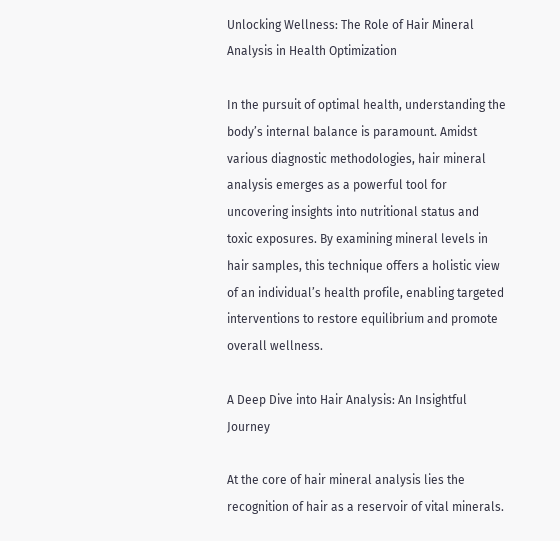Unlocking Wellness: The Role of Hair Mineral Analysis in Health Optimization

In the pursuit of optimal health, understanding the body’s internal balance is paramount. Amidst various diagnostic methodologies, hair mineral analysis emerges as a powerful tool for uncovering insights into nutritional status and toxic exposures. By examining mineral levels in hair samples, this technique offers a holistic view of an individual’s health profile, enabling targeted interventions to restore equilibrium and promote overall wellness.

A Deep Dive into Hair Analysis: An Insightful Journey

At the core of hair mineral analysis lies the recognition of hair as a reservoir of vital minerals.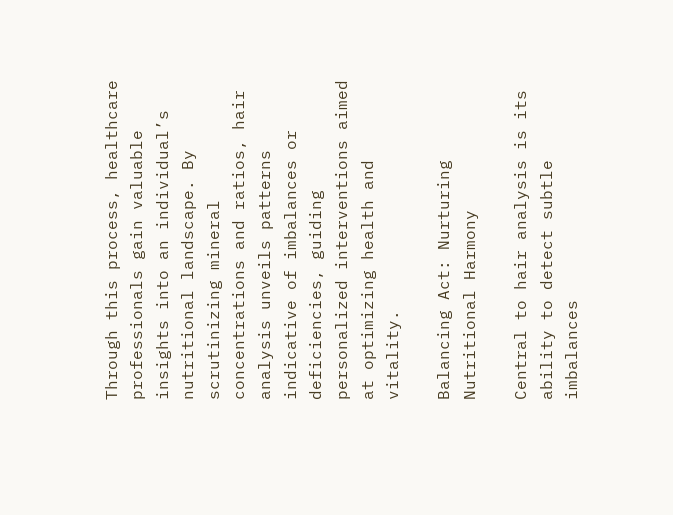Through this process, healthcare professionals gain valuable insights into an individual’s nutritional landscape. By scrutinizing mineral concentrations and ratios, hair analysis unveils patterns indicative of imbalances or deficiencies, guiding personalized interventions aimed at optimizing health and vitality.

Balancing Act: Nurturing Nutritional Harmony

Central to hair analysis is its ability to detect subtle imbalances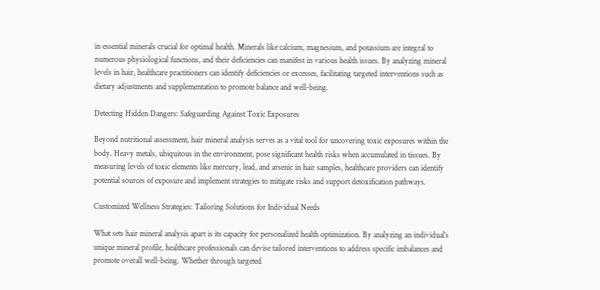in essential minerals crucial for optimal health. Minerals like calcium, magnesium, and potassium are integral to numerous physiological functions, and their deficiencies can manifest in various health issues. By analyzing mineral levels in hair, healthcare practitioners can identify deficiencies or excesses, facilitating targeted interventions such as dietary adjustments and supplementation to promote balance and well-being.

Detecting Hidden Dangers: Safeguarding Against Toxic Exposures

Beyond nutritional assessment, hair mineral analysis serves as a vital tool for uncovering toxic exposures within the body. Heavy metals, ubiquitous in the environment, pose significant health risks when accumulated in tissues. By measuring levels of toxic elements like mercury, lead, and arsenic in hair samples, healthcare providers can identify potential sources of exposure and implement strategies to mitigate risks and support detoxification pathways.

Customized Wellness Strategies: Tailoring Solutions for Individual Needs

What sets hair mineral analysis apart is its capacity for personalized health optimization. By analyzing an individual’s unique mineral profile, healthcare professionals can devise tailored interventions to address specific imbalances and promote overall well-being. Whether through targeted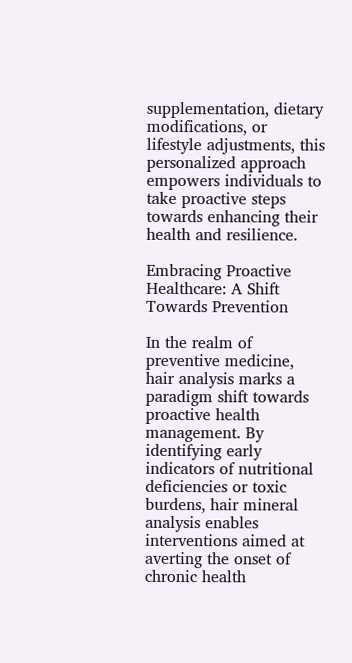supplementation, dietary modifications, or lifestyle adjustments, this personalized approach empowers individuals to take proactive steps towards enhancing their health and resilience.

Embracing Proactive Healthcare: A Shift Towards Prevention

In the realm of preventive medicine, hair analysis marks a paradigm shift towards proactive health management. By identifying early indicators of nutritional deficiencies or toxic burdens, hair mineral analysis enables interventions aimed at averting the onset of chronic health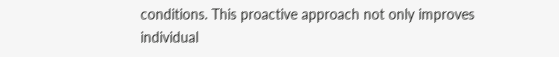conditions. This proactive approach not only improves individual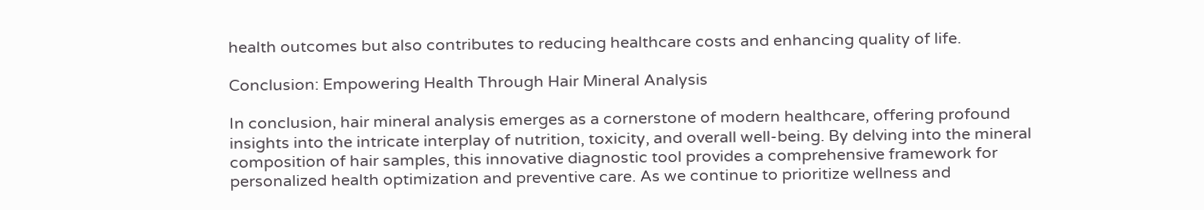health outcomes but also contributes to reducing healthcare costs and enhancing quality of life.

Conclusion: Empowering Health Through Hair Mineral Analysis

In conclusion, hair mineral analysis emerges as a cornerstone of modern healthcare, offering profound insights into the intricate interplay of nutrition, toxicity, and overall well-being. By delving into the mineral composition of hair samples, this innovative diagnostic tool provides a comprehensive framework for personalized health optimization and preventive care. As we continue to prioritize wellness and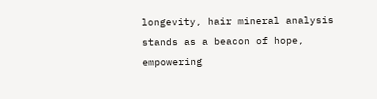longevity, hair mineral analysis stands as a beacon of hope, empowering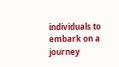individuals to embark on a journey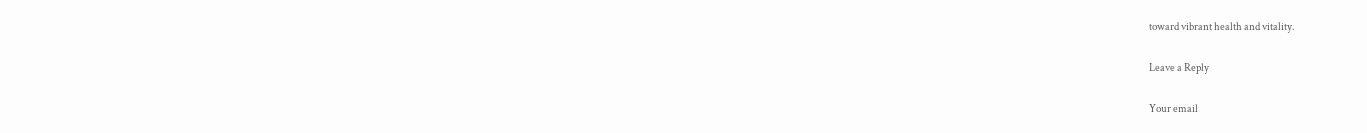toward vibrant health and vitality.

Leave a Reply

Your email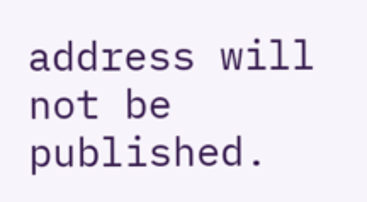address will not be published.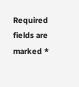Required fields are marked *